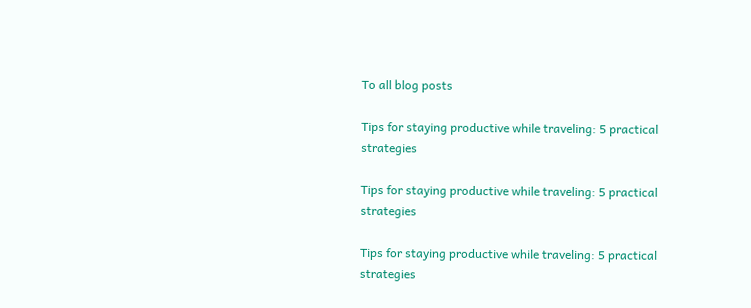To all blog posts

Tips for staying productive while traveling: 5 practical strategies

Tips for staying productive while traveling: 5 practical strategies

Tips for staying productive while traveling: 5 practical strategies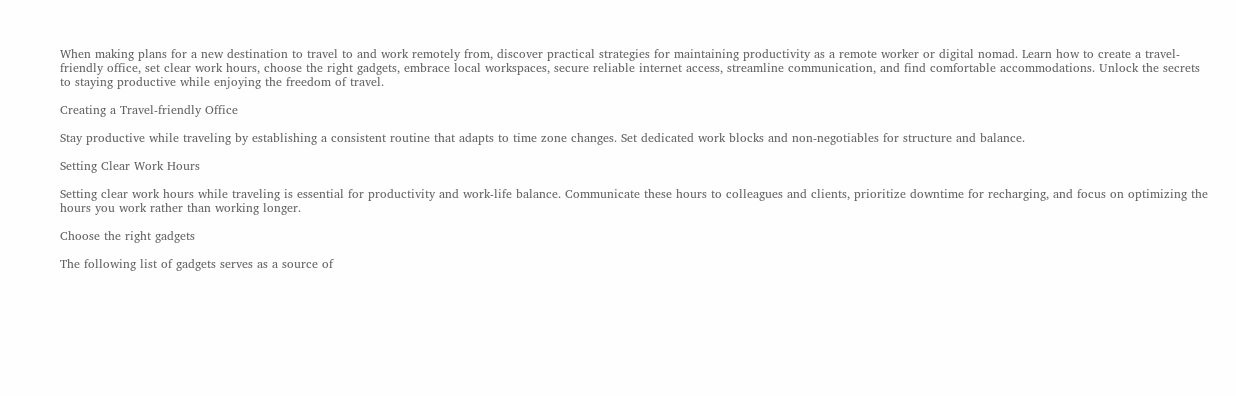When making plans for a new destination to travel to and work remotely from, discover practical strategies for maintaining productivity as a remote worker or digital nomad. Learn how to create a travel-friendly office, set clear work hours, choose the right gadgets, embrace local workspaces, secure reliable internet access, streamline communication, and find comfortable accommodations. Unlock the secrets to staying productive while enjoying the freedom of travel.

Creating a Travel-friendly Office

Stay productive while traveling by establishing a consistent routine that adapts to time zone changes. Set dedicated work blocks and non-negotiables for structure and balance.

Setting Clear Work Hours

Setting clear work hours while traveling is essential for productivity and work-life balance. Communicate these hours to colleagues and clients, prioritize downtime for recharging, and focus on optimizing the hours you work rather than working longer.

Choose the right gadgets

The following list of gadgets serves as a source of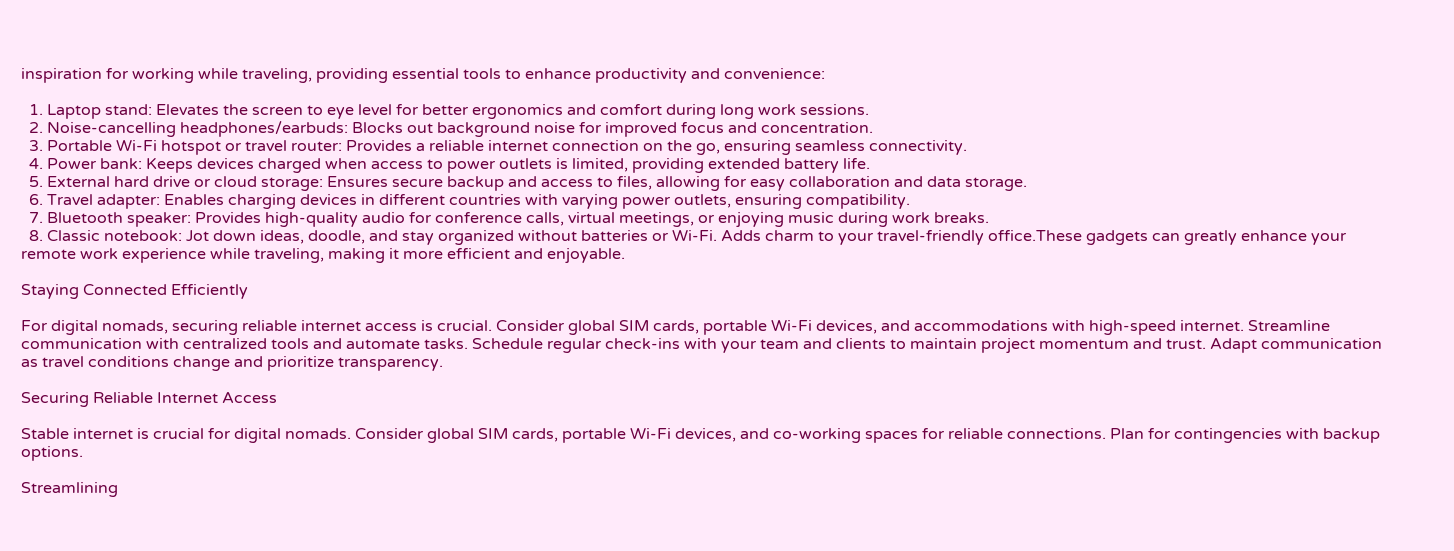inspiration for working while traveling, providing essential tools to enhance productivity and convenience:

  1. Laptop stand: Elevates the screen to eye level for better ergonomics and comfort during long work sessions.
  2. Noise-cancelling headphones/earbuds: Blocks out background noise for improved focus and concentration.
  3. Portable Wi-Fi hotspot or travel router: Provides a reliable internet connection on the go, ensuring seamless connectivity.
  4. Power bank: Keeps devices charged when access to power outlets is limited, providing extended battery life.
  5. External hard drive or cloud storage: Ensures secure backup and access to files, allowing for easy collaboration and data storage.
  6. Travel adapter: Enables charging devices in different countries with varying power outlets, ensuring compatibility.
  7. Bluetooth speaker: Provides high-quality audio for conference calls, virtual meetings, or enjoying music during work breaks.
  8. Classic notebook: Jot down ideas, doodle, and stay organized without batteries or Wi-Fi. Adds charm to your travel-friendly office.These gadgets can greatly enhance your remote work experience while traveling, making it more efficient and enjoyable.

Staying Connected Efficiently

For digital nomads, securing reliable internet access is crucial. Consider global SIM cards, portable Wi-Fi devices, and accommodations with high-speed internet. Streamline communication with centralized tools and automate tasks. Schedule regular check-ins with your team and clients to maintain project momentum and trust. Adapt communication as travel conditions change and prioritize transparency.

Securing Reliable Internet Access

Stable internet is crucial for digital nomads. Consider global SIM cards, portable Wi-Fi devices, and co-working spaces for reliable connections. Plan for contingencies with backup options.

Streamlining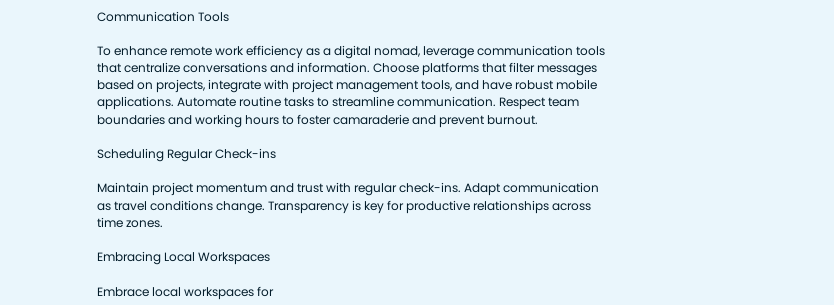Communication Tools

To enhance remote work efficiency as a digital nomad, leverage communication tools that centralize conversations and information. Choose platforms that filter messages based on projects, integrate with project management tools, and have robust mobile applications. Automate routine tasks to streamline communication. Respect team boundaries and working hours to foster camaraderie and prevent burnout.

Scheduling Regular Check-ins

Maintain project momentum and trust with regular check-ins. Adapt communication as travel conditions change. Transparency is key for productive relationships across time zones.

Embracing Local Workspaces

Embrace local workspaces for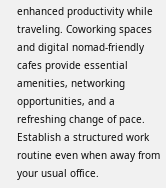enhanced productivity while traveling. Coworking spaces and digital nomad-friendly cafes provide essential amenities, networking opportunities, and a refreshing change of pace. Establish a structured work routine even when away from your usual office.